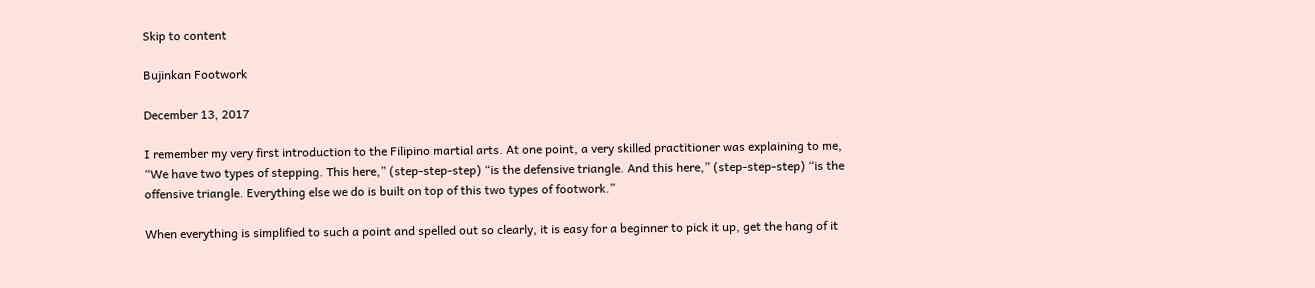Skip to content

Bujinkan Footwork

December 13, 2017

I remember my very first introduction to the Filipino martial arts. At one point, a very skilled practitioner was explaining to me, “We have two types of stepping. This here,” (step-step-step) “is the defensive triangle. And this here,” (step-step-step) “is the offensive triangle. Everything else we do is built on top of this two types of footwork.”

When everything is simplified to such a point and spelled out so clearly, it is easy for a beginner to pick it up, get the hang of it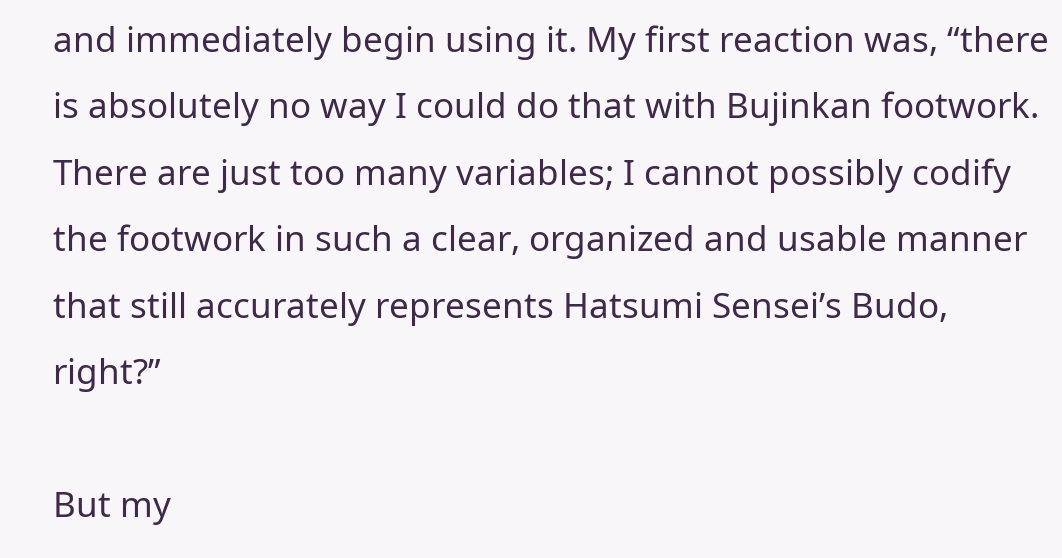and immediately begin using it. My first reaction was, “there is absolutely no way I could do that with Bujinkan footwork. There are just too many variables; I cannot possibly codify the footwork in such a clear, organized and usable manner that still accurately represents Hatsumi Sensei’s Budo, right?”

But my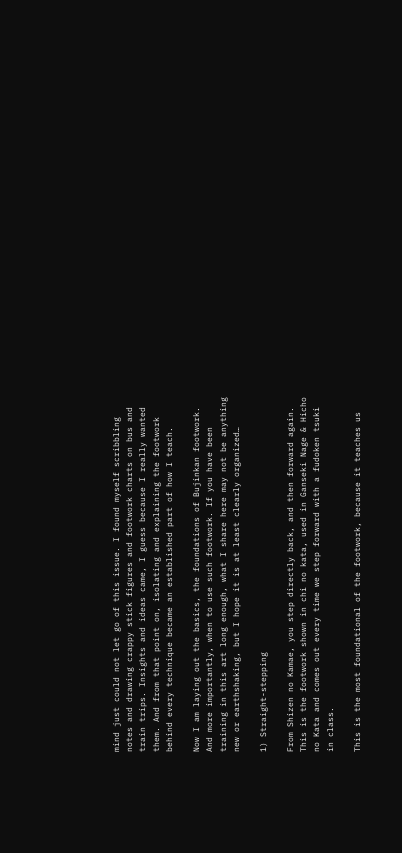mind just could not let go of this issue. I found myself scribbling notes and drawing crappy stick figures and footwork charts on bus and train trips. Insights and ideas came, I guess because I really wanted them. And from that point on, isolating and explaining the footwork behind every technique became an established part of how I teach.

Now I am laying out the basics, the foundations of Bujinkan footwork. And more importantly, when to use such footwork. If you have been training in this art long enough, what I share here may not be anything new or earthshaking, but I hope it is at least clearly organized…

1) Straight-stepping

From Shizen no Kamae, you step directly back, and then forward again. This is the footwork shown in chi no kata, used in Ganseki Nage & Hicho no Kata and comes out every time we step forward with a fudoken tsuki in class.

This is the most foundational of the footwork, because it teaches us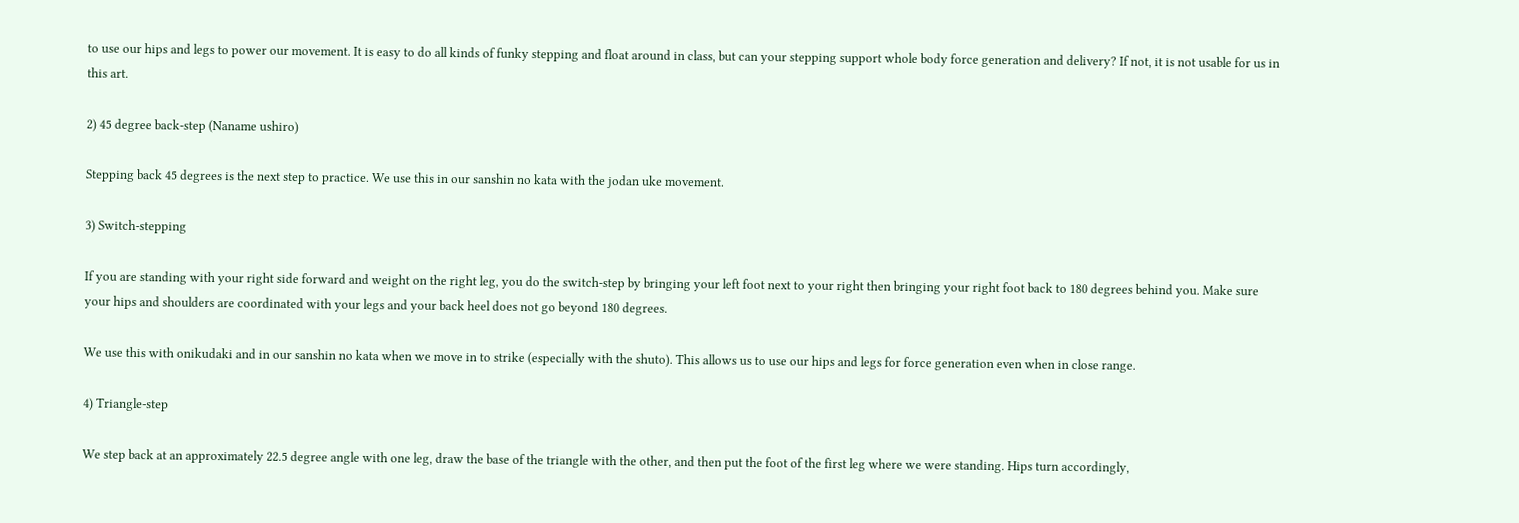to use our hips and legs to power our movement. It is easy to do all kinds of funky stepping and float around in class, but can your stepping support whole body force generation and delivery? If not, it is not usable for us in this art.

2) 45 degree back-step (Naname ushiro)

Stepping back 45 degrees is the next step to practice. We use this in our sanshin no kata with the jodan uke movement.

3) Switch-stepping

If you are standing with your right side forward and weight on the right leg, you do the switch-step by bringing your left foot next to your right then bringing your right foot back to 180 degrees behind you. Make sure your hips and shoulders are coordinated with your legs and your back heel does not go beyond 180 degrees.

We use this with onikudaki and in our sanshin no kata when we move in to strike (especially with the shuto). This allows us to use our hips and legs for force generation even when in close range.

4) Triangle-step

We step back at an approximately 22.5 degree angle with one leg, draw the base of the triangle with the other, and then put the foot of the first leg where we were standing. Hips turn accordingly,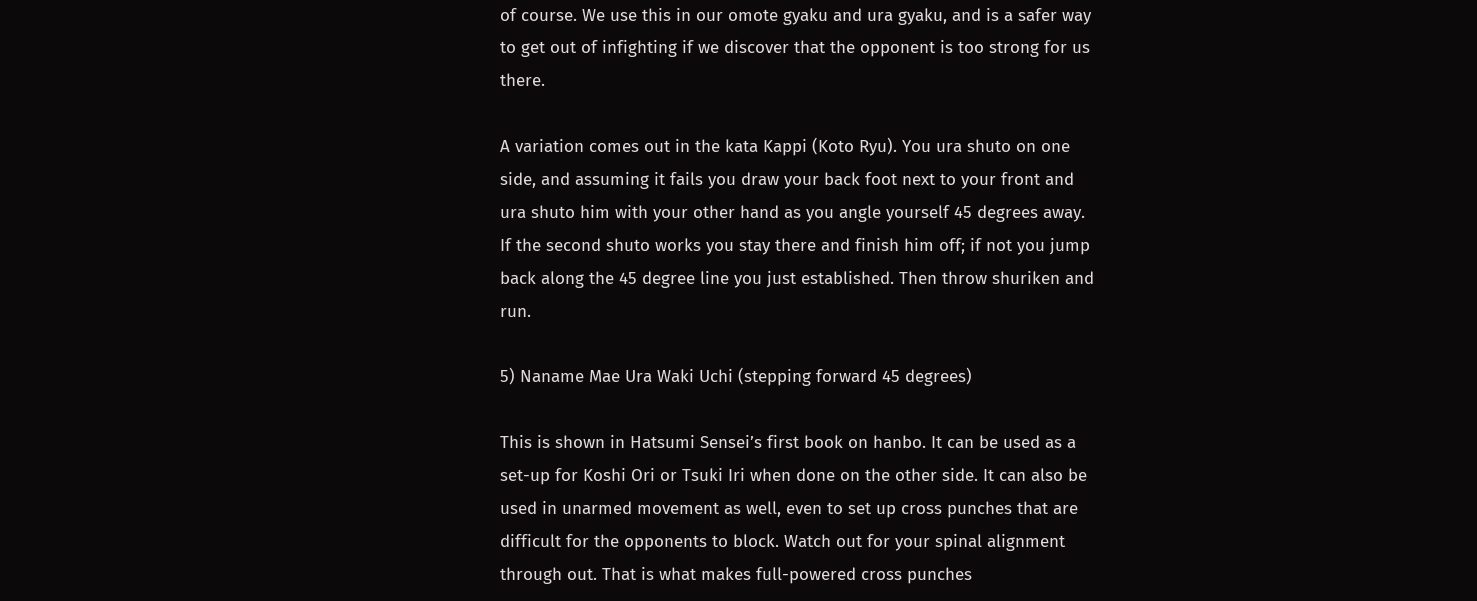of course. We use this in our omote gyaku and ura gyaku, and is a safer way to get out of infighting if we discover that the opponent is too strong for us there.

A variation comes out in the kata Kappi (Koto Ryu). You ura shuto on one side, and assuming it fails you draw your back foot next to your front and ura shuto him with your other hand as you angle yourself 45 degrees away. If the second shuto works you stay there and finish him off; if not you jump back along the 45 degree line you just established. Then throw shuriken and run.

5) Naname Mae Ura Waki Uchi (stepping forward 45 degrees)

This is shown in Hatsumi Sensei’s first book on hanbo. It can be used as a set-up for Koshi Ori or Tsuki Iri when done on the other side. It can also be used in unarmed movement as well, even to set up cross punches that are difficult for the opponents to block. Watch out for your spinal alignment through out. That is what makes full-powered cross punches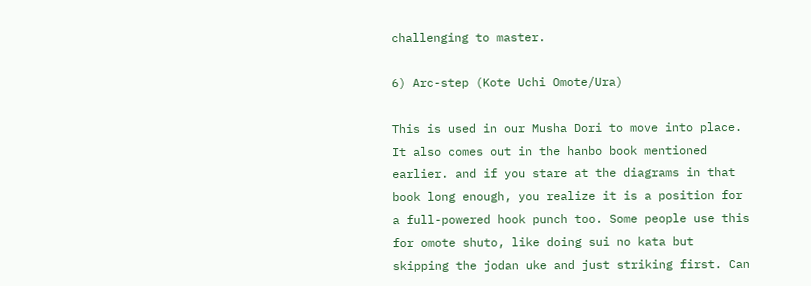challenging to master.

6) Arc-step (Kote Uchi Omote/Ura)

This is used in our Musha Dori to move into place. It also comes out in the hanbo book mentioned earlier. and if you stare at the diagrams in that book long enough, you realize it is a position for a full-powered hook punch too. Some people use this for omote shuto, like doing sui no kata but skipping the jodan uke and just striking first. Can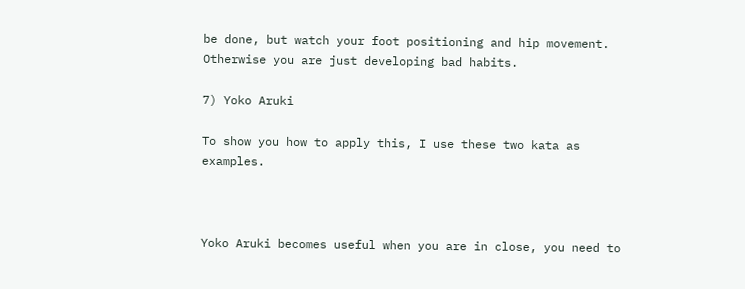be done, but watch your foot positioning and hip movement. Otherwise you are just developing bad habits.

7) Yoko Aruki

To show you how to apply this, I use these two kata as examples.



Yoko Aruki becomes useful when you are in close, you need to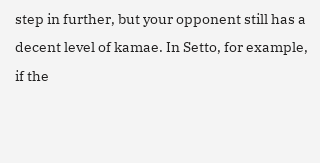step in further, but your opponent still has a decent level of kamae. In Setto, for example, if the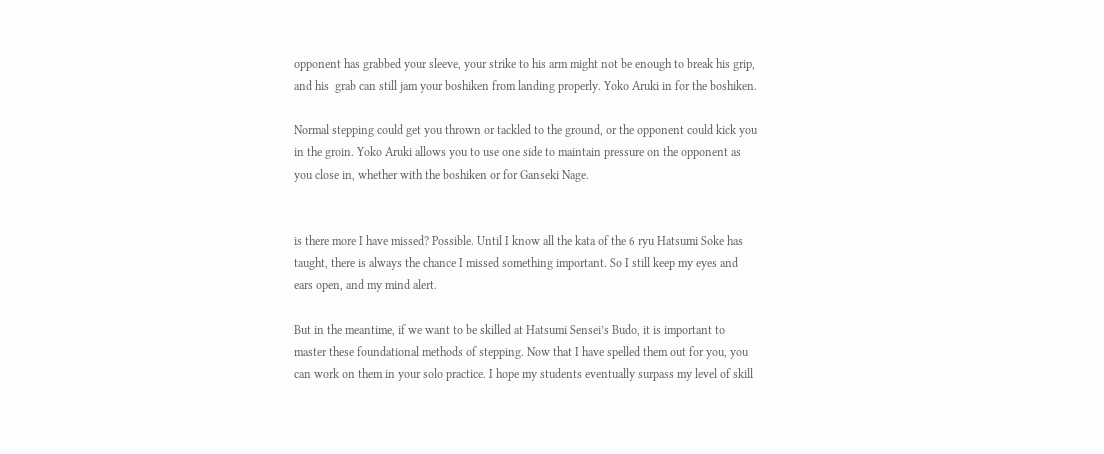opponent has grabbed your sleeve, your strike to his arm might not be enough to break his grip, and his  grab can still jam your boshiken from landing properly. Yoko Aruki in for the boshiken.

Normal stepping could get you thrown or tackled to the ground, or the opponent could kick you in the groin. Yoko Aruki allows you to use one side to maintain pressure on the opponent as you close in, whether with the boshiken or for Ganseki Nage.


is there more I have missed? Possible. Until I know all the kata of the 6 ryu Hatsumi Soke has taught, there is always the chance I missed something important. So I still keep my eyes and ears open, and my mind alert.

But in the meantime, if we want to be skilled at Hatsumi Sensei’s Budo, it is important to master these foundational methods of stepping. Now that I have spelled them out for you, you can work on them in your solo practice. I hope my students eventually surpass my level of skill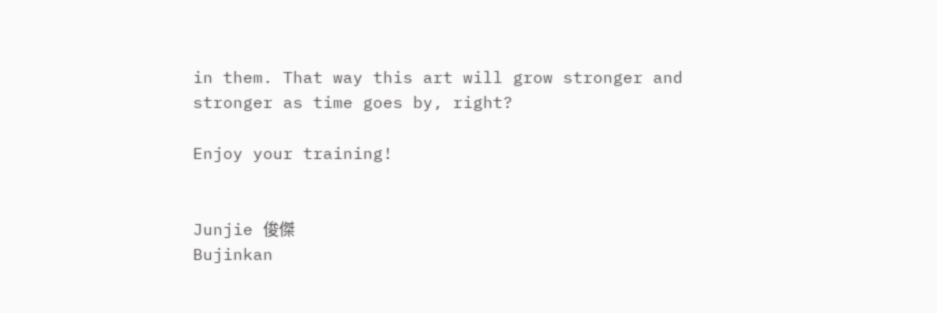in them. That way this art will grow stronger and stronger as time goes by, right?

Enjoy your training!


Junjie 俊傑
Bujinkan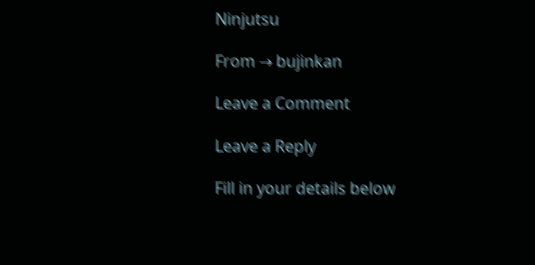Ninjutsu

From → bujinkan

Leave a Comment

Leave a Reply

Fill in your details below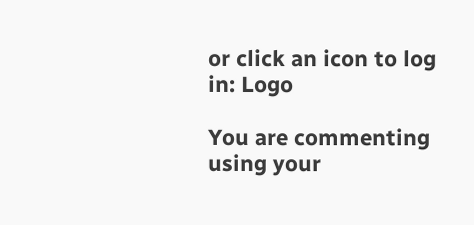or click an icon to log in: Logo

You are commenting using your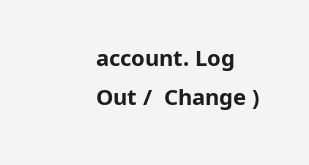account. Log Out /  Change )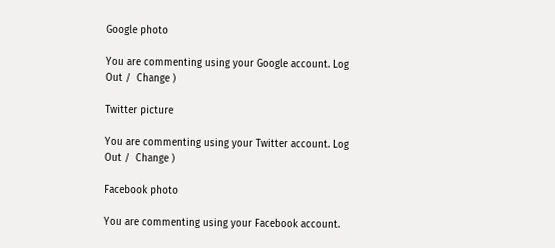Google photo

You are commenting using your Google account. Log Out /  Change )

Twitter picture

You are commenting using your Twitter account. Log Out /  Change )

Facebook photo

You are commenting using your Facebook account.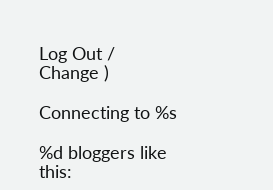Log Out /  Change )

Connecting to %s

%d bloggers like this: